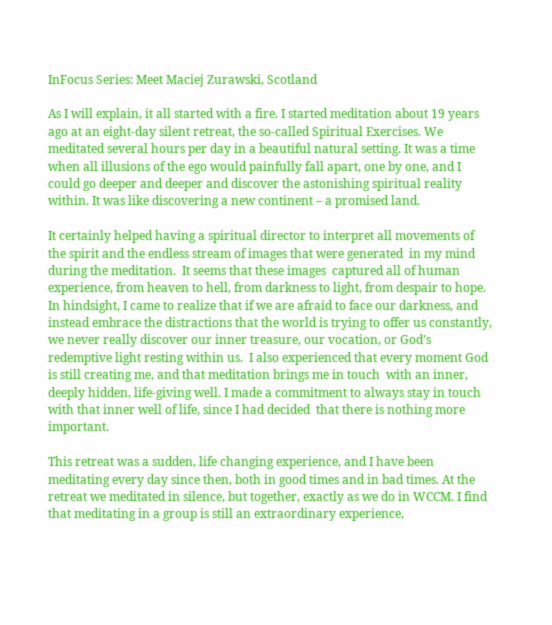InFocus Series: Meet Maciej Zurawski, Scotland

As I will explain, it all started with a fire. I started meditation about 19 years ago at an eight-day silent retreat, the so-called Spiritual Exercises. We meditated several hours per day in a beautiful natural setting. It was a time when all illusions of the ego would painfully fall apart, one by one, and I could go deeper and deeper and discover the astonishing spiritual reality within. It was like discovering a new continent – a promised land.

It certainly helped having a spiritual director to interpret all movements of the spirit and the endless stream of images that were generated  in my mind during the meditation.  It seems that these images  captured all of human experience, from heaven to hell, from darkness to light, from despair to hope. In hindsight, I came to realize that if we are afraid to face our darkness, and instead embrace the distractions that the world is trying to offer us constantly, we never really discover our inner treasure, our vocation, or God’s redemptive light resting within us.  I also experienced that every moment God is still creating me, and that meditation brings me in touch  with an inner, deeply hidden, life-giving well. I made a commitment to always stay in touch with that inner well of life, since I had decided  that there is nothing more important.

This retreat was a sudden, life changing experience, and I have been meditating every day since then, both in good times and in bad times. At the retreat we meditated in silence, but together, exactly as we do in WCCM. I find that meditating in a group is still an extraordinary experience,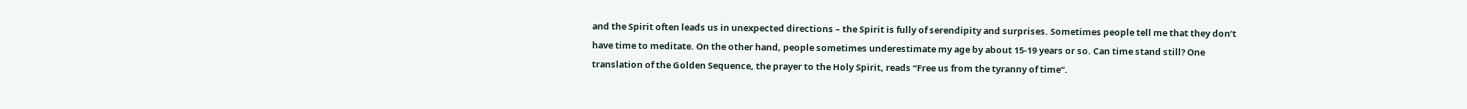and the Spirit often leads us in unexpected directions – the Spirit is fully of serendipity and surprises. Sometimes people tell me that they don’t have time to meditate. On the other hand, people sometimes underestimate my age by about 15-19 years or so. Can time stand still? One translation of the Golden Sequence, the prayer to the Holy Spirit, reads “Free us from the tyranny of time”.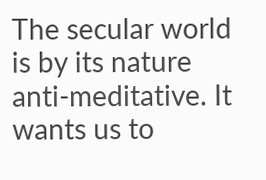The secular world is by its nature anti-meditative. It wants us to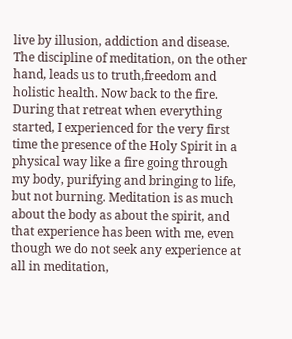live by illusion, addiction and disease. The discipline of meditation, on the other hand, leads us to truth,freedom and holistic health. Now back to the fire. During that retreat when everything started, I experienced for the very first time the presence of the Holy Spirit in a physical way like a fire going through my body, purifying and bringing to life, but not burning. Meditation is as much about the body as about the spirit, and that experience has been with me, even  though we do not seek any experience at all in meditation,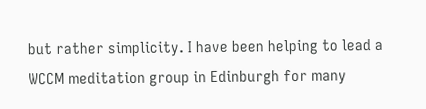but rather simplicity. I have been helping to lead a WCCM meditation group in Edinburgh for many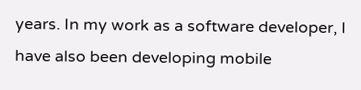years. In my work as a software developer, I have also been developing mobile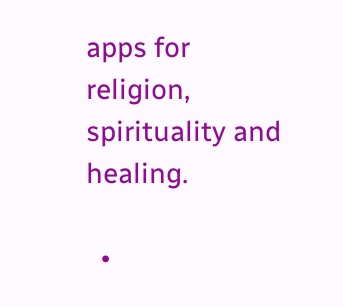apps for religion, spirituality and  healing.

  •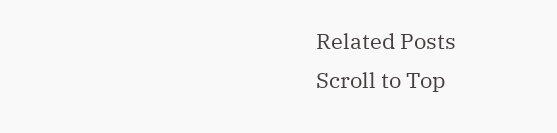Related Posts
Scroll to Top